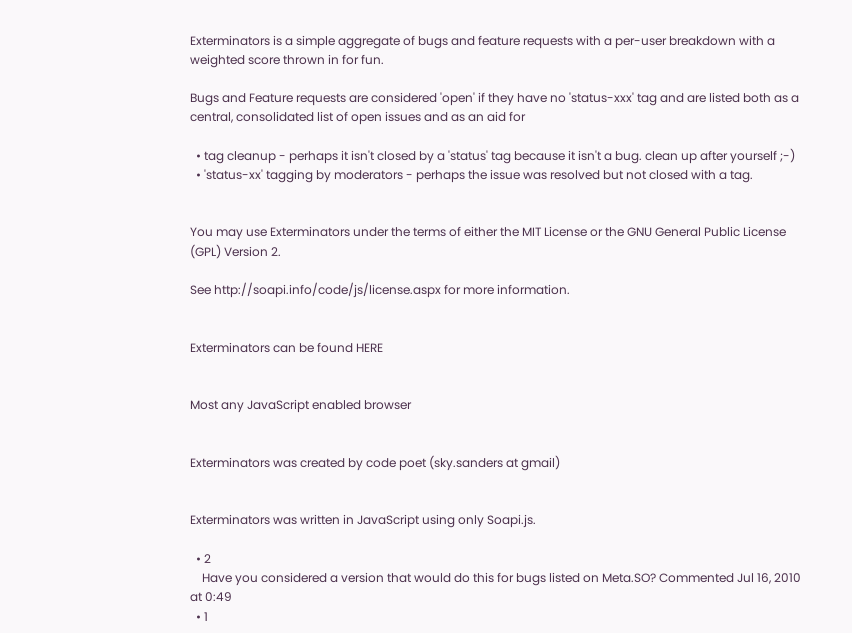Exterminators is a simple aggregate of bugs and feature requests with a per-user breakdown with a weighted score thrown in for fun.

Bugs and Feature requests are considered 'open' if they have no 'status-xxx' tag and are listed both as a central, consolidated list of open issues and as an aid for

  • tag cleanup - perhaps it isn't closed by a 'status' tag because it isn't a bug. clean up after yourself ;-)
  • 'status-xx' tagging by moderators - perhaps the issue was resolved but not closed with a tag.


You may use Exterminators under the terms of either the MIT License or the GNU General Public License (GPL) Version 2.

See http://soapi.info/code/js/license.aspx for more information.


Exterminators can be found HERE


Most any JavaScript enabled browser


Exterminators was created by code poet (sky.sanders at gmail)


Exterminators was written in JavaScript using only Soapi.js.

  • 2
    Have you considered a version that would do this for bugs listed on Meta.SO? Commented Jul 16, 2010 at 0:49
  • 1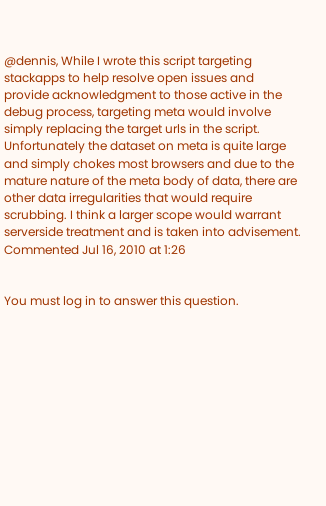@dennis, While I wrote this script targeting stackapps to help resolve open issues and provide acknowledgment to those active in the debug process, targeting meta would involve simply replacing the target urls in the script. Unfortunately the dataset on meta is quite large and simply chokes most browsers and due to the mature nature of the meta body of data, there are other data irregularities that would require scrubbing. I think a larger scope would warrant serverside treatment and is taken into advisement. Commented Jul 16, 2010 at 1:26


You must log in to answer this question.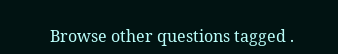Browse other questions tagged .